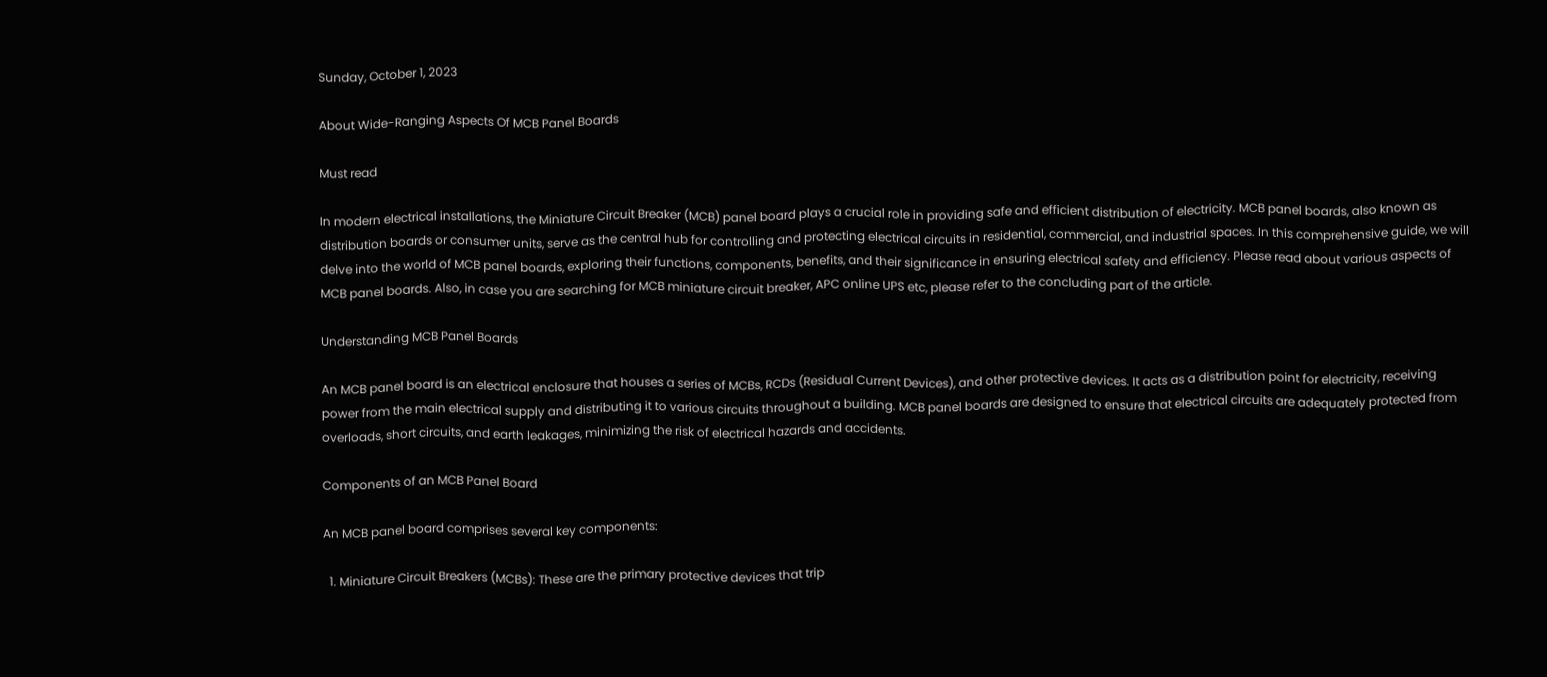Sunday, October 1, 2023

About Wide-Ranging Aspects Of MCB Panel Boards

Must read

In modern electrical installations, the Miniature Circuit Breaker (MCB) panel board plays a crucial role in providing safe and efficient distribution of electricity. MCB panel boards, also known as distribution boards or consumer units, serve as the central hub for controlling and protecting electrical circuits in residential, commercial, and industrial spaces. In this comprehensive guide, we will delve into the world of MCB panel boards, exploring their functions, components, benefits, and their significance in ensuring electrical safety and efficiency. Please read about various aspects of MCB panel boards. Also, in case you are searching for MCB miniature circuit breaker, APC online UPS etc, please refer to the concluding part of the article.

Understanding MCB Panel Boards

An MCB panel board is an electrical enclosure that houses a series of MCBs, RCDs (Residual Current Devices), and other protective devices. It acts as a distribution point for electricity, receiving power from the main electrical supply and distributing it to various circuits throughout a building. MCB panel boards are designed to ensure that electrical circuits are adequately protected from overloads, short circuits, and earth leakages, minimizing the risk of electrical hazards and accidents.

Components of an MCB Panel Board

An MCB panel board comprises several key components:

  1. Miniature Circuit Breakers (MCBs): These are the primary protective devices that trip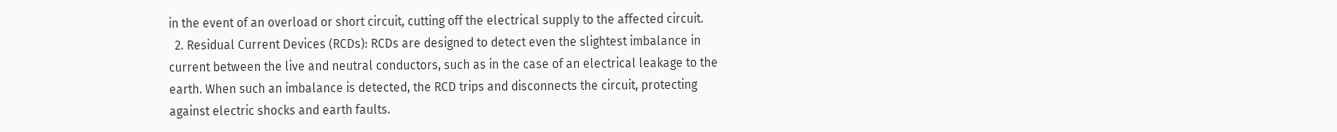in the event of an overload or short circuit, cutting off the electrical supply to the affected circuit.
  2. Residual Current Devices (RCDs): RCDs are designed to detect even the slightest imbalance in current between the live and neutral conductors, such as in the case of an electrical leakage to the earth. When such an imbalance is detected, the RCD trips and disconnects the circuit, protecting against electric shocks and earth faults.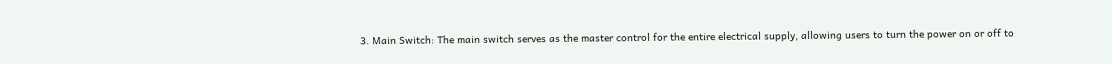3. Main Switch: The main switch serves as the master control for the entire electrical supply, allowing users to turn the power on or off to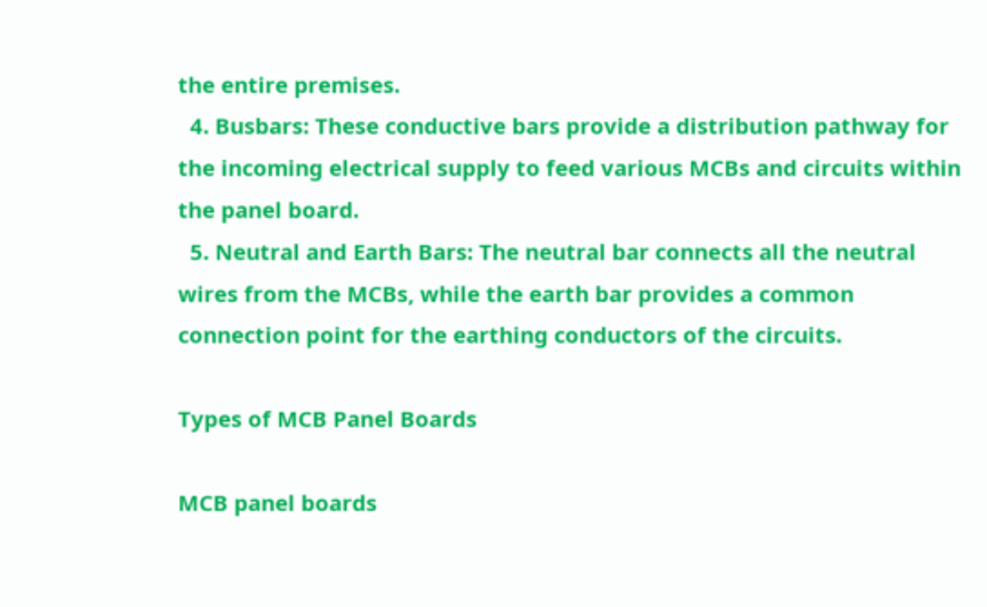the entire premises.
  4. Busbars: These conductive bars provide a distribution pathway for the incoming electrical supply to feed various MCBs and circuits within the panel board.
  5. Neutral and Earth Bars: The neutral bar connects all the neutral wires from the MCBs, while the earth bar provides a common connection point for the earthing conductors of the circuits.

Types of MCB Panel Boards

MCB panel boards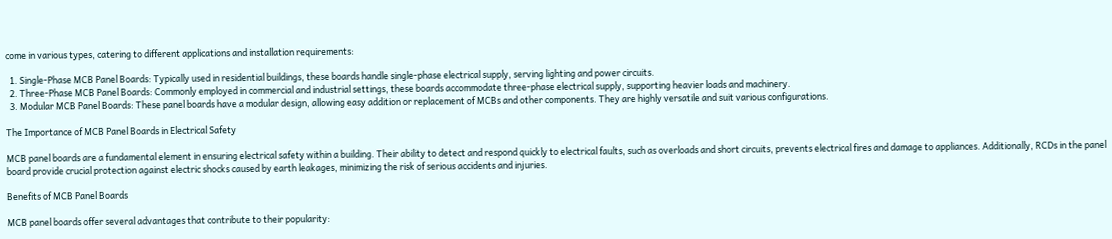come in various types, catering to different applications and installation requirements:

  1. Single-Phase MCB Panel Boards: Typically used in residential buildings, these boards handle single-phase electrical supply, serving lighting and power circuits.
  2. Three-Phase MCB Panel Boards: Commonly employed in commercial and industrial settings, these boards accommodate three-phase electrical supply, supporting heavier loads and machinery.
  3. Modular MCB Panel Boards: These panel boards have a modular design, allowing easy addition or replacement of MCBs and other components. They are highly versatile and suit various configurations.

The Importance of MCB Panel Boards in Electrical Safety

MCB panel boards are a fundamental element in ensuring electrical safety within a building. Their ability to detect and respond quickly to electrical faults, such as overloads and short circuits, prevents electrical fires and damage to appliances. Additionally, RCDs in the panel board provide crucial protection against electric shocks caused by earth leakages, minimizing the risk of serious accidents and injuries.

Benefits of MCB Panel Boards

MCB panel boards offer several advantages that contribute to their popularity: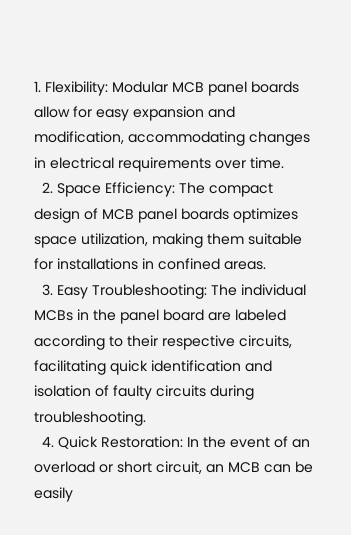1. Flexibility: Modular MCB panel boards allow for easy expansion and modification, accommodating changes in electrical requirements over time.
  2. Space Efficiency: The compact design of MCB panel boards optimizes space utilization, making them suitable for installations in confined areas.
  3. Easy Troubleshooting: The individual MCBs in the panel board are labeled according to their respective circuits, facilitating quick identification and isolation of faulty circuits during troubleshooting.
  4. Quick Restoration: In the event of an overload or short circuit, an MCB can be easily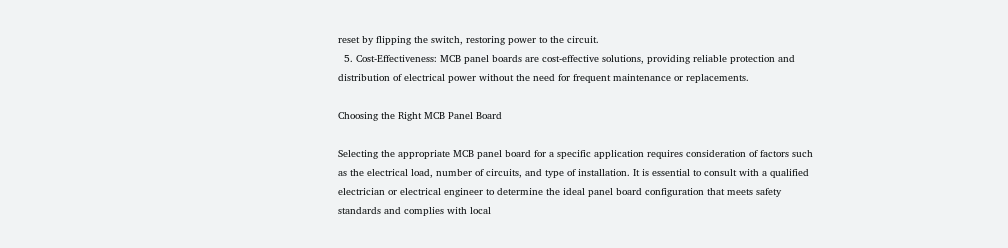reset by flipping the switch, restoring power to the circuit.
  5. Cost-Effectiveness: MCB panel boards are cost-effective solutions, providing reliable protection and distribution of electrical power without the need for frequent maintenance or replacements.

Choosing the Right MCB Panel Board

Selecting the appropriate MCB panel board for a specific application requires consideration of factors such as the electrical load, number of circuits, and type of installation. It is essential to consult with a qualified electrician or electrical engineer to determine the ideal panel board configuration that meets safety standards and complies with local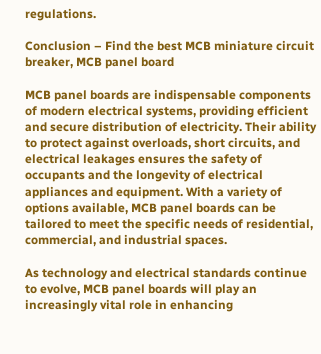regulations.

Conclusion – Find the best MCB miniature circuit breaker, MCB panel board

MCB panel boards are indispensable components of modern electrical systems, providing efficient and secure distribution of electricity. Their ability to protect against overloads, short circuits, and electrical leakages ensures the safety of occupants and the longevity of electrical appliances and equipment. With a variety of options available, MCB panel boards can be tailored to meet the specific needs of residential, commercial, and industrial spaces.

As technology and electrical standards continue to evolve, MCB panel boards will play an increasingly vital role in enhancing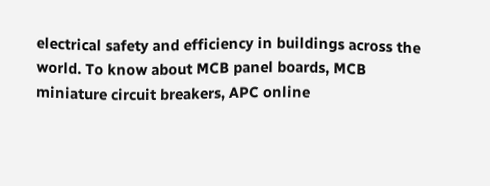electrical safety and efficiency in buildings across the world. To know about MCB panel boards, MCB miniature circuit breakers, APC online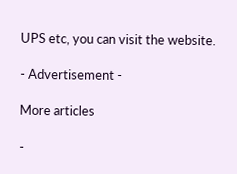UPS etc, you can visit the website.

- Advertisement -

More articles

-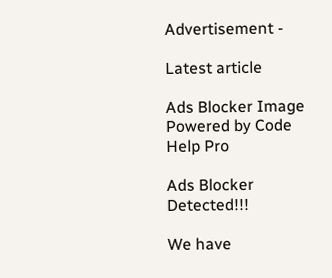Advertisement -

Latest article

Ads Blocker Image Powered by Code Help Pro

Ads Blocker Detected!!!

We have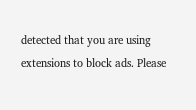detected that you are using extensions to block ads. Please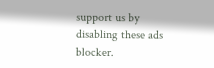support us by disabling these ads blocker.